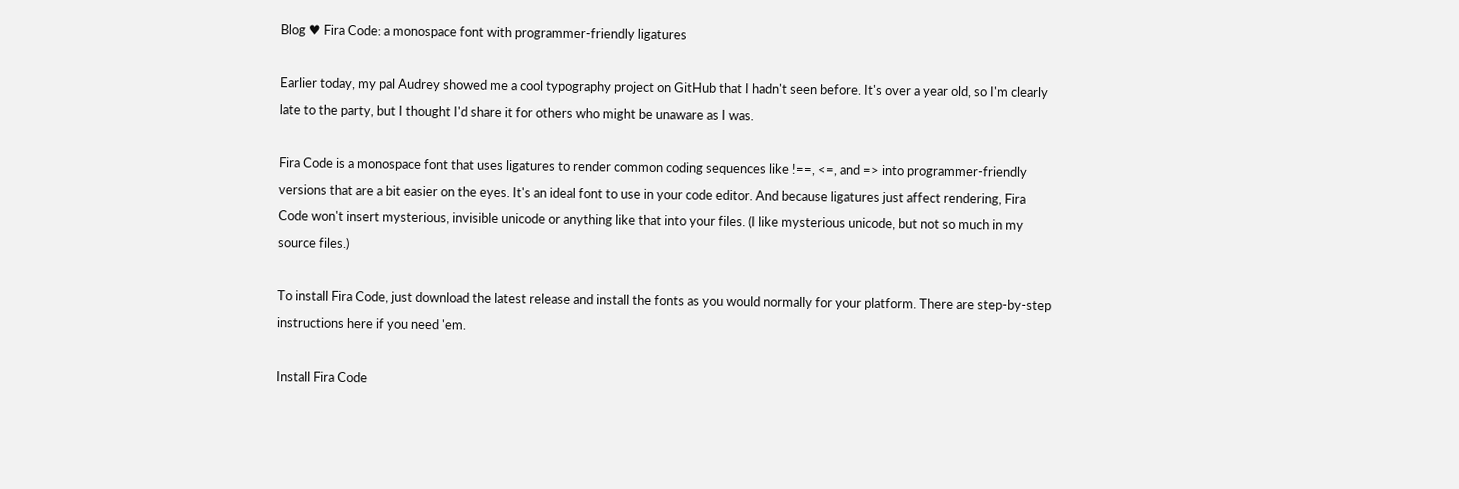Blog ♥ Fira Code: a monospace font with programmer-friendly ligatures

Earlier today, my pal Audrey showed me a cool typography project on GitHub that I hadn't seen before. It's over a year old, so I'm clearly late to the party, but I thought I'd share it for others who might be unaware as I was.

Fira Code is a monospace font that uses ligatures to render common coding sequences like !==, <=, and => into programmer-friendly versions that are a bit easier on the eyes. It's an ideal font to use in your code editor. And because ligatures just affect rendering, Fira Code won't insert mysterious, invisible unicode or anything like that into your files. (I like mysterious unicode, but not so much in my source files.)

To install Fira Code, just download the latest release and install the fonts as you would normally for your platform. There are step-by-step instructions here if you need 'em.

Install Fira Code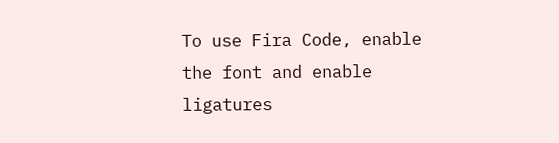To use Fira Code, enable the font and enable ligatures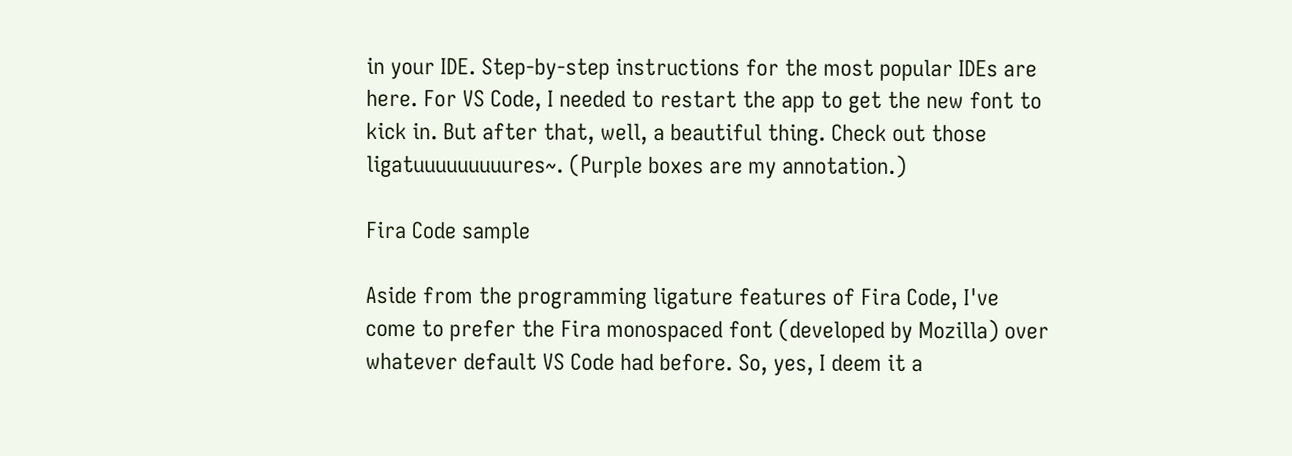in your IDE. Step-by-step instructions for the most popular IDEs are here. For VS Code, I needed to restart the app to get the new font to kick in. But after that, well, a beautiful thing. Check out those ligatuuuuuuuuures~. (Purple boxes are my annotation.)

Fira Code sample

Aside from the programming ligature features of Fira Code, I've come to prefer the Fira monospaced font (developed by Mozilla) over whatever default VS Code had before. So, yes, I deem it a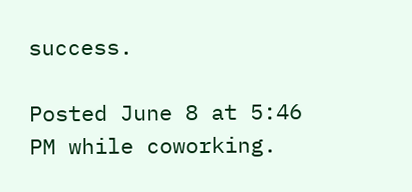success.

Posted June 8 at 5:46 PM while coworking.